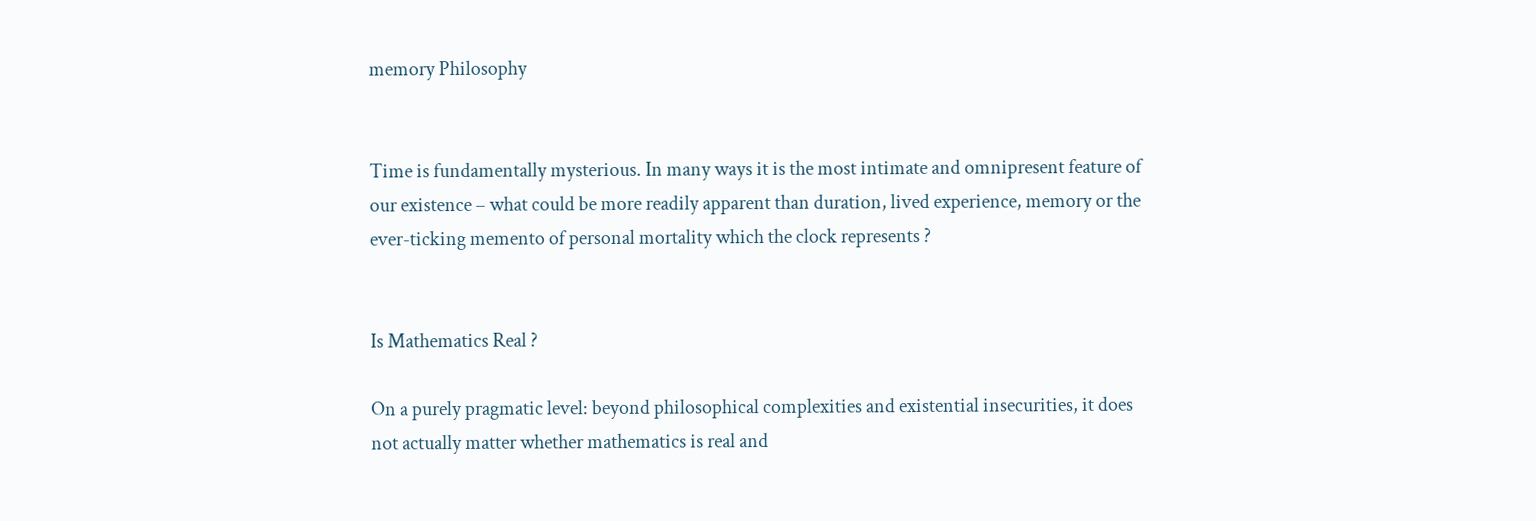memory Philosophy


Time is fundamentally mysterious. In many ways it is the most intimate and omnipresent feature of our existence – what could be more readily apparent than duration, lived experience, memory or the ever-ticking memento of personal mortality which the clock represents ?


Is Mathematics Real ?

On a purely pragmatic level: beyond philosophical complexities and existential insecurities, it does not actually matter whether mathematics is real and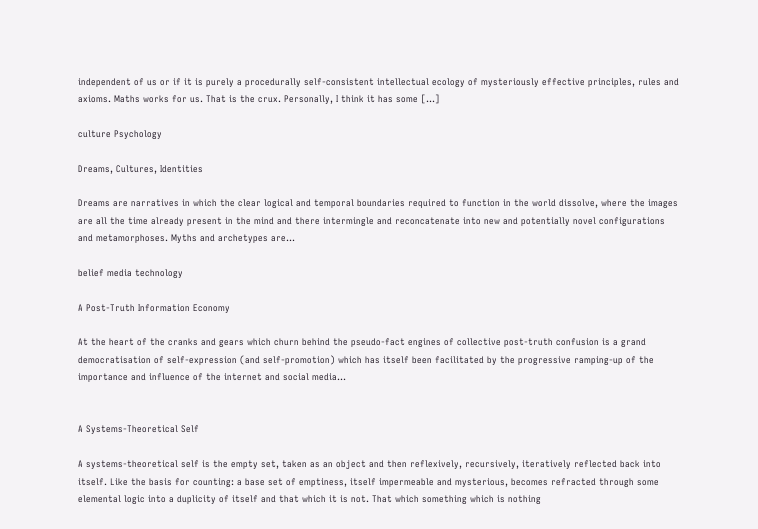independent of us or if it is purely a procedurally self-consistent intellectual ecology of mysteriously effective principles, rules and axioms. Maths works for us. That is the crux. Personally, I think it has some […]

culture Psychology

Dreams, Cultures, Identities

Dreams are narratives in which the clear logical and temporal boundaries required to function in the world dissolve, where the images are all the time already present in the mind and there intermingle and reconcatenate into new and potentially novel configurations and metamorphoses. Myths and archetypes are…

belief media technology

A Post-Truth Information Economy

At the heart of the cranks and gears which churn behind the pseudo-fact engines of collective post-truth confusion is a grand democratisation of self-expression (and self-promotion) which has itself been facilitated by the progressive ramping-up of the importance and influence of the internet and social media…


A Systems-Theoretical Self

A systems-theoretical self is the empty set, taken as an object and then reflexively, recursively, iteratively reflected back into itself. Like the basis for counting: a base set of emptiness, itself impermeable and mysterious, becomes refracted through some elemental logic into a duplicity of itself and that which it is not. That which something which is nothing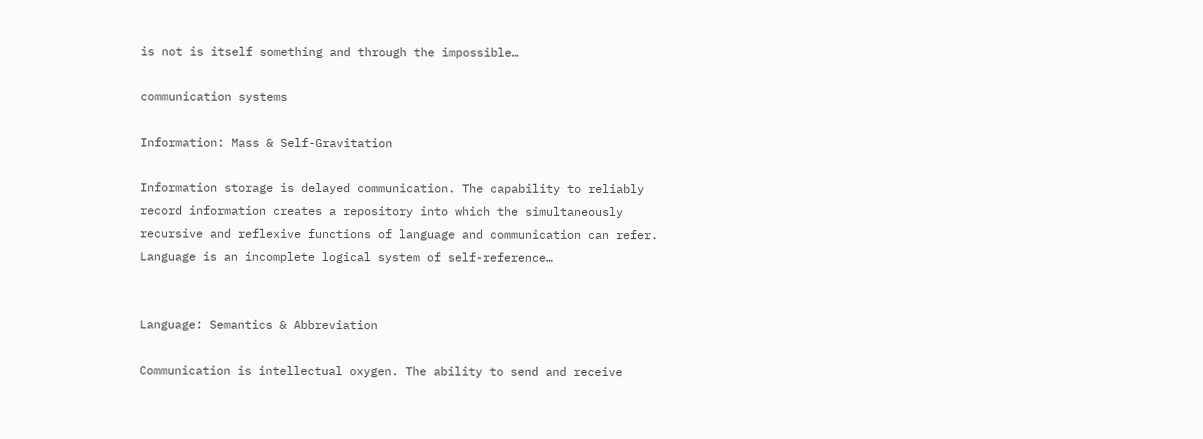is not is itself something and through the impossible…

communication systems

Information: Mass & Self-Gravitation

Information storage is delayed communication. The capability to reliably record information creates a repository into which the simultaneously recursive and reflexive functions of language and communication can refer. Language is an incomplete logical system of self-reference…


Language: Semantics & Abbreviation

Communication is intellectual oxygen. The ability to send and receive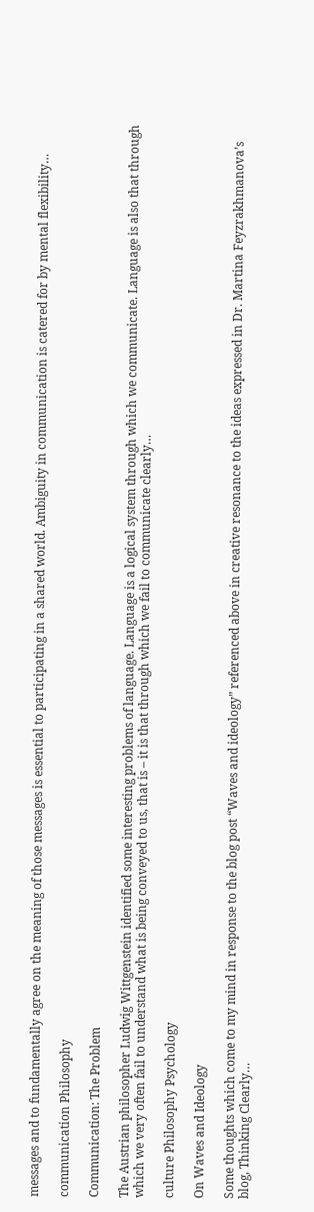messages and to fundamentally agree on the meaning of those messages is essential to participating in a shared world. Ambiguity in communication is catered for by mental flexibility…

communication Philosophy

Communication: The Problem

The Austrian philosopher Ludwig Wittgenstein identified some interesting problems of language. Language is a logical system through which we communicate. Language is also that through which we very often fail to understand what is being conveyed to us, that is – it is that through which we fail to communicate clearly…

culture Philosophy Psychology

On Waves and Ideology

Some thoughts which come to my mind in response to the blog post “Waves and ideology” referenced above in creative resonance to the ideas expressed in Dr. Martina Feyzrakhmanova’s blog, Thinking Clearly…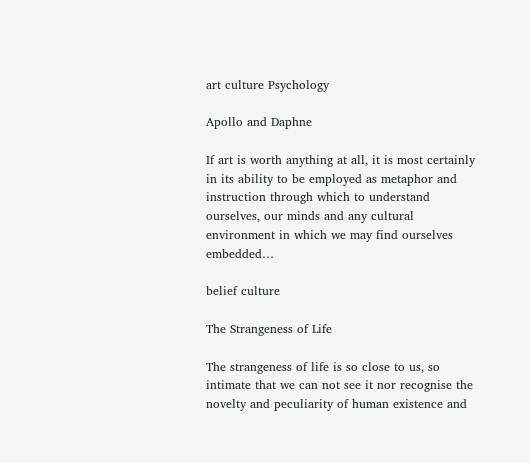art culture Psychology

Apollo and Daphne

If art is worth anything at all, it is most certainly in its ability to be employed as metaphor and instruction through which to understand ourselves, our minds and any cultural environment in which we may find ourselves embedded…

belief culture

The Strangeness of Life

The strangeness of life is so close to us, so intimate that we can not see it nor recognise the novelty and peculiarity of human existence and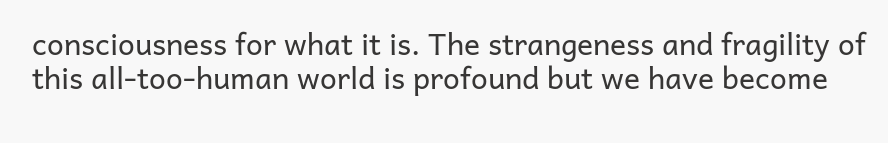consciousness for what it is. The strangeness and fragility of this all-too-human world is profound but we have become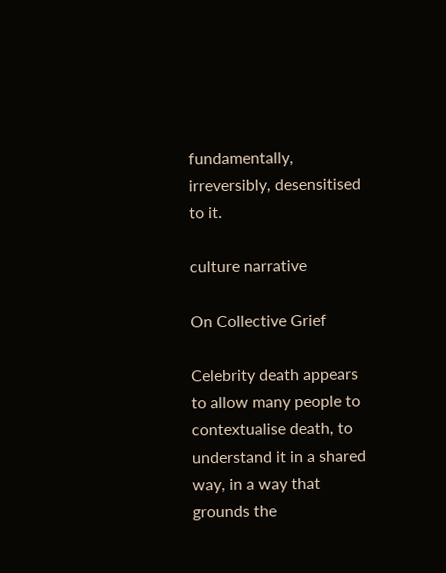fundamentally, irreversibly, desensitised to it.

culture narrative

On Collective Grief

Celebrity death appears to allow many people to contextualise death, to understand it in a shared way, in a way that grounds the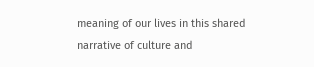meaning of our lives in this shared narrative of culture and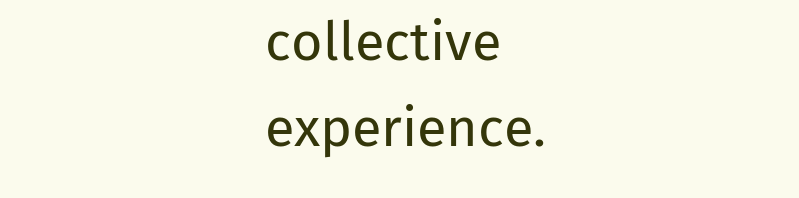collective experience.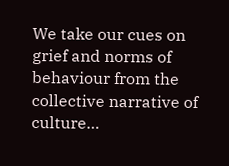We take our cues on grief and norms of behaviour from the collective narrative of culture…